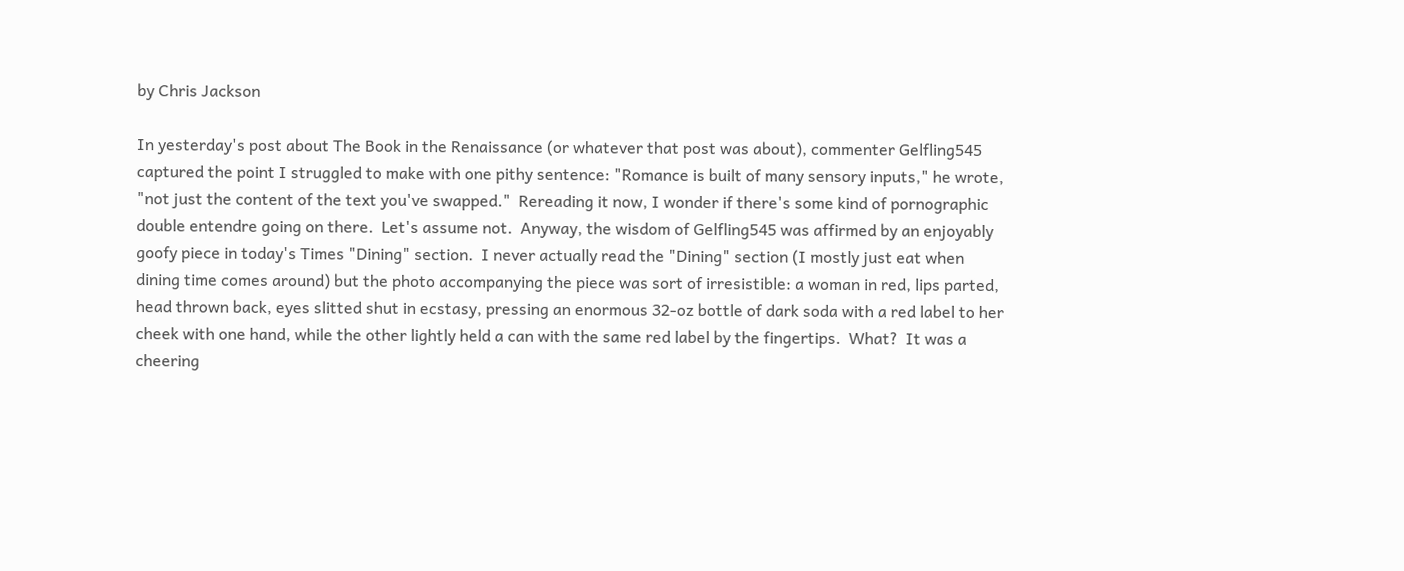by Chris Jackson

In yesterday's post about The Book in the Renaissance (or whatever that post was about), commenter Gelfling545 captured the point I struggled to make with one pithy sentence: "Romance is built of many sensory inputs," he wrote, "not just the content of the text you've swapped."  Rereading it now, I wonder if there's some kind of pornographic double entendre going on there.  Let's assume not.  Anyway, the wisdom of Gelfling545 was affirmed by an enjoyably goofy piece in today's Times "Dining" section.  I never actually read the "Dining" section (I mostly just eat when dining time comes around) but the photo accompanying the piece was sort of irresistible: a woman in red, lips parted, head thrown back, eyes slitted shut in ecstasy, pressing an enormous 32-oz bottle of dark soda with a red label to her cheek with one hand, while the other lightly held a can with the same red label by the fingertips.  What?  It was a cheering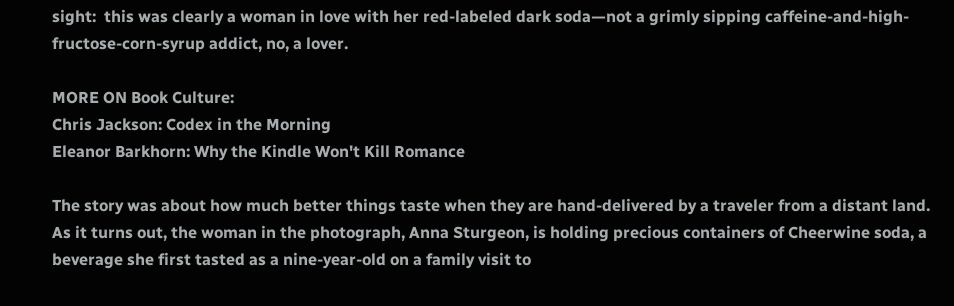sight:  this was clearly a woman in love with her red-labeled dark soda—not a grimly sipping caffeine-and-high-fructose-corn-syrup addict, no, a lover.

MORE ON Book Culture:
Chris Jackson: Codex in the Morning
Eleanor Barkhorn: Why the Kindle Won't Kill Romance

The story was about how much better things taste when they are hand-delivered by a traveler from a distant land. As it turns out, the woman in the photograph, Anna Sturgeon, is holding precious containers of Cheerwine soda, a beverage she first tasted as a nine-year-old on a family visit to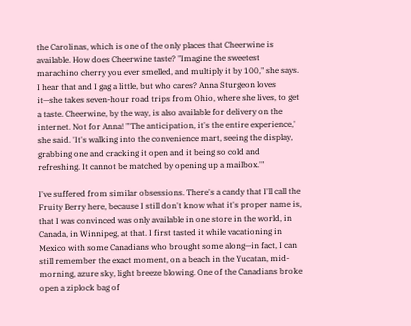the Carolinas, which is one of the only places that Cheerwine is available. How does Cheerwine taste? "Imagine the sweetest marachino cherry you ever smelled, and multiply it by 100," she says. I hear that and I gag a little, but who cares? Anna Sturgeon loves it—she takes seven-hour road trips from Ohio, where she lives, to get a taste. Cheerwine, by the way, is also available for delivery on the internet. Not for Anna! "'The anticipation, it's the entire experience,' she said. 'It's walking into the convenience mart, seeing the display, grabbing one and cracking it open and it being so cold and refreshing. It cannot be matched by opening up a mailbox.'"

I've suffered from similar obsessions. There's a candy that I'll call the Fruity Berry here, because I still don't know what it's proper name is, that I was convinced was only available in one store in the world, in Canada, in Winnipeg, at that. I first tasted it while vacationing in Mexico with some Canadians who brought some along—in fact, I can still remember the exact moment, on a beach in the Yucatan, mid-morning, azure sky, light breeze blowing. One of the Canadians broke open a ziplock bag of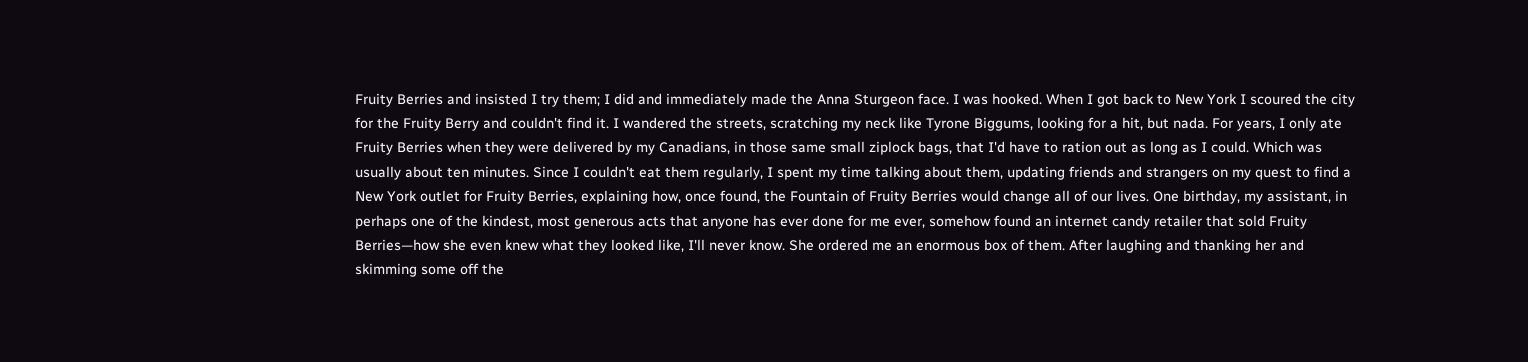Fruity Berries and insisted I try them; I did and immediately made the Anna Sturgeon face. I was hooked. When I got back to New York I scoured the city for the Fruity Berry and couldn't find it. I wandered the streets, scratching my neck like Tyrone Biggums, looking for a hit, but nada. For years, I only ate Fruity Berries when they were delivered by my Canadians, in those same small ziplock bags, that I'd have to ration out as long as I could. Which was usually about ten minutes. Since I couldn't eat them regularly, I spent my time talking about them, updating friends and strangers on my quest to find a New York outlet for Fruity Berries, explaining how, once found, the Fountain of Fruity Berries would change all of our lives. One birthday, my assistant, in perhaps one of the kindest, most generous acts that anyone has ever done for me ever, somehow found an internet candy retailer that sold Fruity Berries—how she even knew what they looked like, I'll never know. She ordered me an enormous box of them. After laughing and thanking her and skimming some off the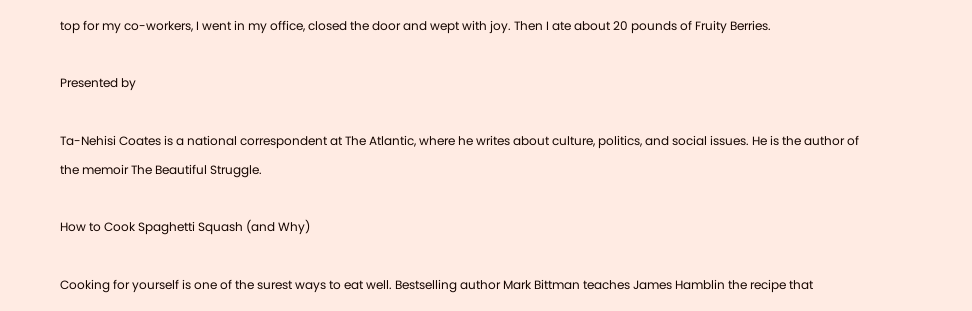top for my co-workers, I went in my office, closed the door and wept with joy. Then I ate about 20 pounds of Fruity Berries.

Presented by

Ta-Nehisi Coates is a national correspondent at The Atlantic, where he writes about culture, politics, and social issues. He is the author of the memoir The Beautiful Struggle.

How to Cook Spaghetti Squash (and Why)

Cooking for yourself is one of the surest ways to eat well. Bestselling author Mark Bittman teaches James Hamblin the recipe that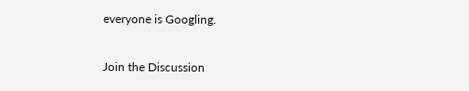everyone is Googling.

Join the Discussion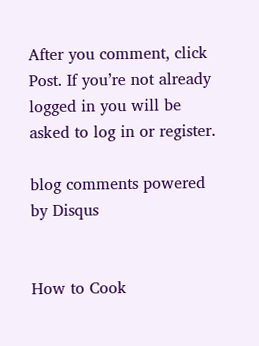After you comment, click Post. If you’re not already logged in you will be asked to log in or register.

blog comments powered by Disqus


How to Cook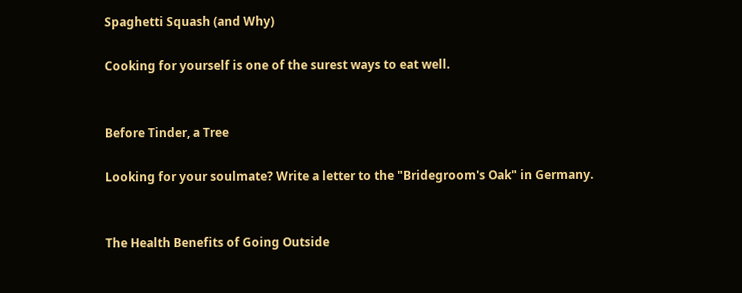Spaghetti Squash (and Why)

Cooking for yourself is one of the surest ways to eat well.


Before Tinder, a Tree

Looking for your soulmate? Write a letter to the "Bridegroom's Oak" in Germany.


The Health Benefits of Going Outside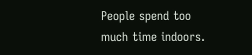People spend too much time indoors.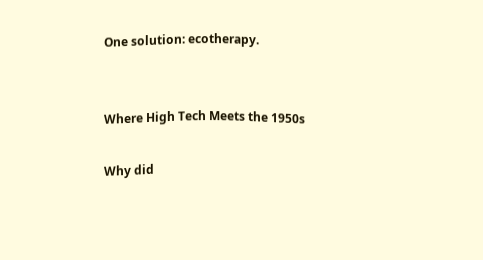One solution: ecotherapy.


Where High Tech Meets the 1950s

Why did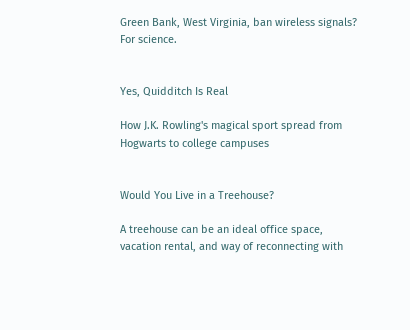Green Bank, West Virginia, ban wireless signals? For science.


Yes, Quidditch Is Real

How J.K. Rowling's magical sport spread from Hogwarts to college campuses


Would You Live in a Treehouse?

A treehouse can be an ideal office space, vacation rental, and way of reconnecting with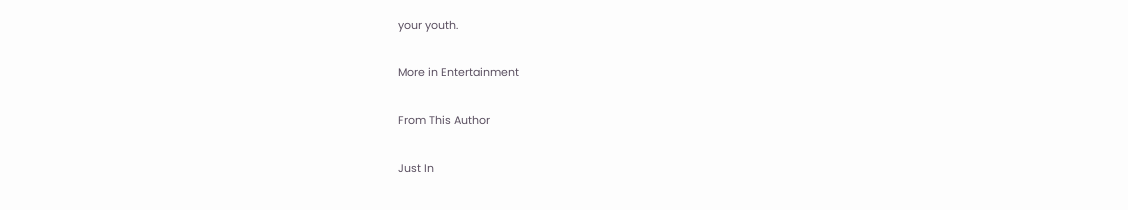your youth.

More in Entertainment

From This Author

Just In